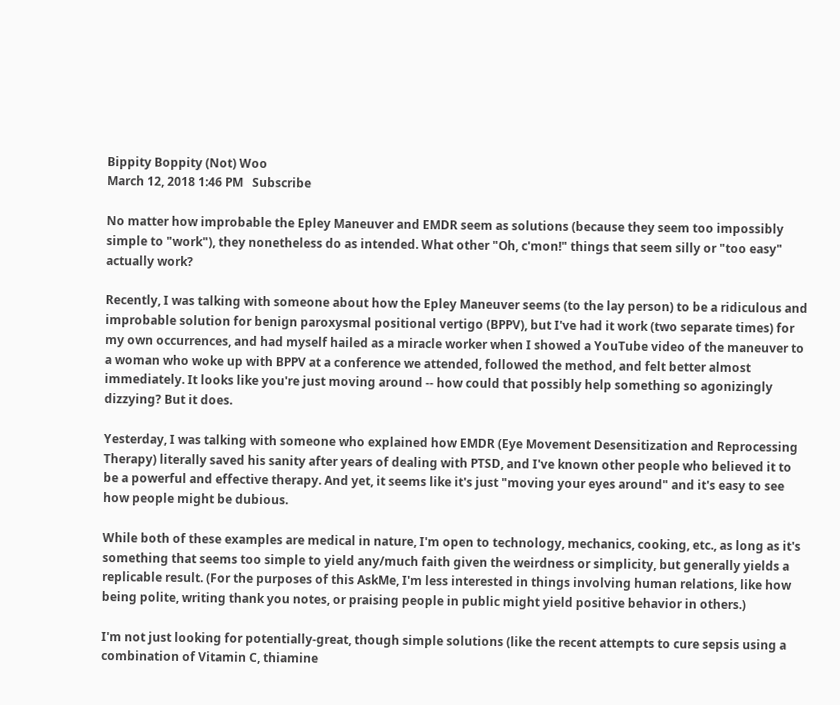Bippity Boppity (Not) Woo
March 12, 2018 1:46 PM   Subscribe

No matter how improbable the Epley Maneuver and EMDR seem as solutions (because they seem too impossibly simple to "work"), they nonetheless do as intended. What other "Oh, c'mon!" things that seem silly or "too easy" actually work?

Recently, I was talking with someone about how the Epley Maneuver seems (to the lay person) to be a ridiculous and improbable solution for benign paroxysmal positional vertigo (BPPV), but I've had it work (two separate times) for my own occurrences, and had myself hailed as a miracle worker when I showed a YouTube video of the maneuver to a woman who woke up with BPPV at a conference we attended, followed the method, and felt better almost immediately. It looks like you're just moving around -- how could that possibly help something so agonizingly dizzying? But it does.

Yesterday, I was talking with someone who explained how EMDR (Eye Movement Desensitization and Reprocessing Therapy) literally saved his sanity after years of dealing with PTSD, and I've known other people who believed it to be a powerful and effective therapy. And yet, it seems like it's just "moving your eyes around" and it's easy to see how people might be dubious.

While both of these examples are medical in nature, I'm open to technology, mechanics, cooking, etc., as long as it's something that seems too simple to yield any/much faith given the weirdness or simplicity, but generally yields a replicable result. (For the purposes of this AskMe, I'm less interested in things involving human relations, like how being polite, writing thank you notes, or praising people in public might yield positive behavior in others.)

I'm not just looking for potentially-great, though simple solutions (like the recent attempts to cure sepsis using a combination of Vitamin C, thiamine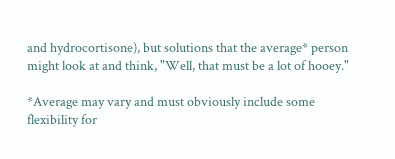and hydrocortisone), but solutions that the average* person might look at and think, "Well, that must be a lot of hooey."

*Average may vary and must obviously include some flexibility for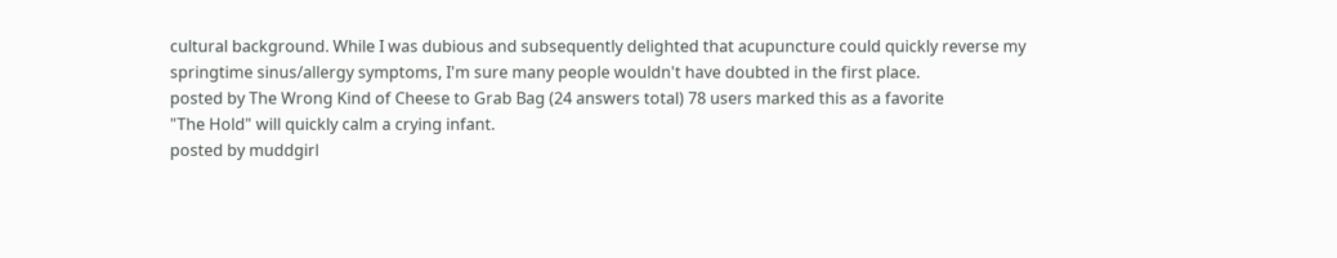cultural background. While I was dubious and subsequently delighted that acupuncture could quickly reverse my springtime sinus/allergy symptoms, I'm sure many people wouldn't have doubted in the first place.
posted by The Wrong Kind of Cheese to Grab Bag (24 answers total) 78 users marked this as a favorite
"The Hold" will quickly calm a crying infant.
posted by muddgirl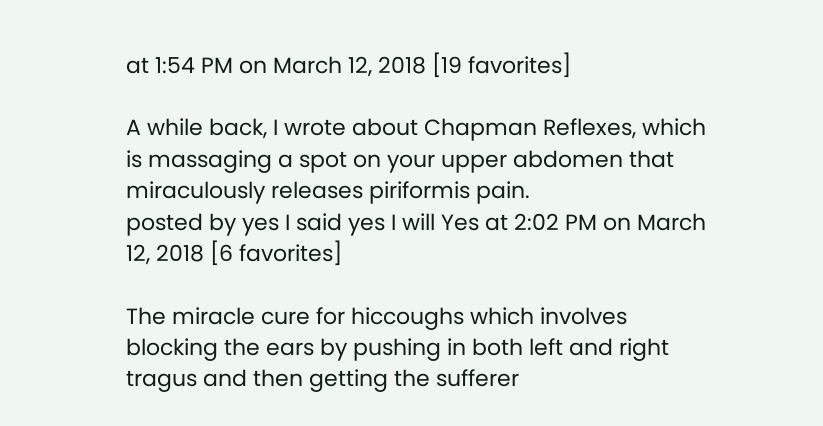at 1:54 PM on March 12, 2018 [19 favorites]

A while back, I wrote about Chapman Reflexes, which is massaging a spot on your upper abdomen that miraculously releases piriformis pain.
posted by yes I said yes I will Yes at 2:02 PM on March 12, 2018 [6 favorites]

The miracle cure for hiccoughs which involves blocking the ears by pushing in both left and right tragus and then getting the sufferer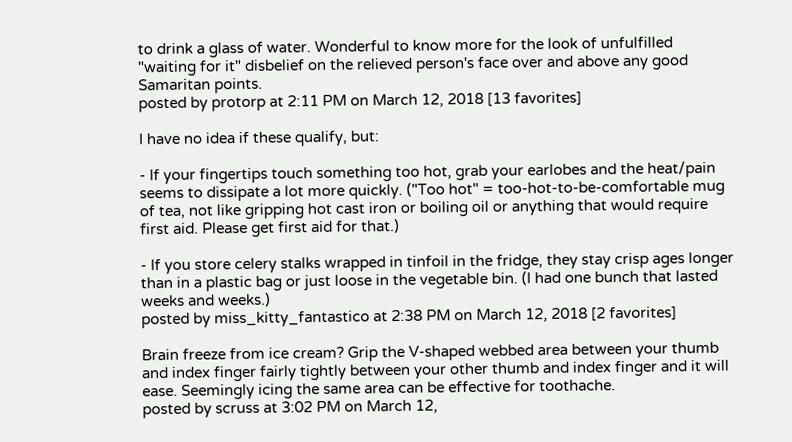to drink a glass of water. Wonderful to know more for the look of unfulfilled "waiting for it" disbelief on the relieved person's face over and above any good Samaritan points.
posted by protorp at 2:11 PM on March 12, 2018 [13 favorites]

I have no idea if these qualify, but:

- If your fingertips touch something too hot, grab your earlobes and the heat/pain seems to dissipate a lot more quickly. ("Too hot" = too-hot-to-be-comfortable mug of tea, not like gripping hot cast iron or boiling oil or anything that would require first aid. Please get first aid for that.)

- If you store celery stalks wrapped in tinfoil in the fridge, they stay crisp ages longer than in a plastic bag or just loose in the vegetable bin. (I had one bunch that lasted weeks and weeks.)
posted by miss_kitty_fantastico at 2:38 PM on March 12, 2018 [2 favorites]

Brain freeze from ice cream? Grip the V-shaped webbed area between your thumb and index finger fairly tightly between your other thumb and index finger and it will ease. Seemingly icing the same area can be effective for toothache.
posted by scruss at 3:02 PM on March 12,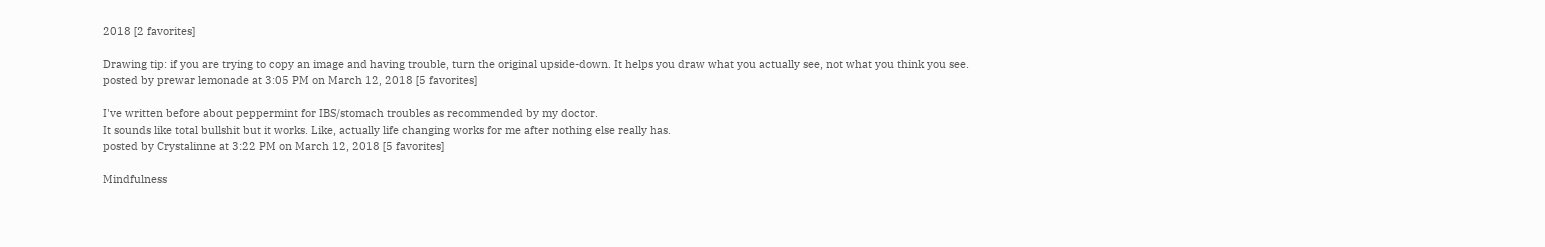2018 [2 favorites]

Drawing tip: if you are trying to copy an image and having trouble, turn the original upside-down. It helps you draw what you actually see, not what you think you see.
posted by prewar lemonade at 3:05 PM on March 12, 2018 [5 favorites]

I've written before about peppermint for IBS/stomach troubles as recommended by my doctor.
It sounds like total bullshit but it works. Like, actually life changing works for me after nothing else really has.
posted by Crystalinne at 3:22 PM on March 12, 2018 [5 favorites]

Mindfulness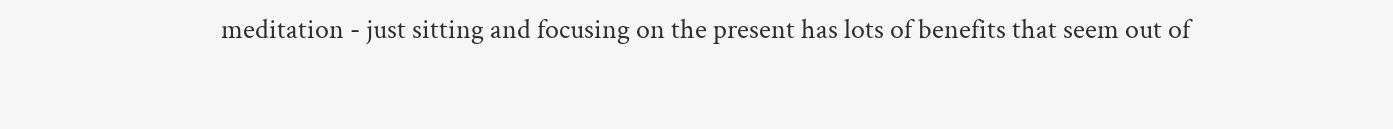meditation - just sitting and focusing on the present has lots of benefits that seem out of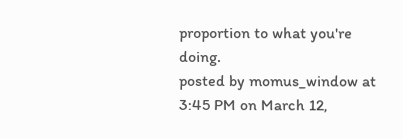proportion to what you're doing.
posted by momus_window at 3:45 PM on March 12,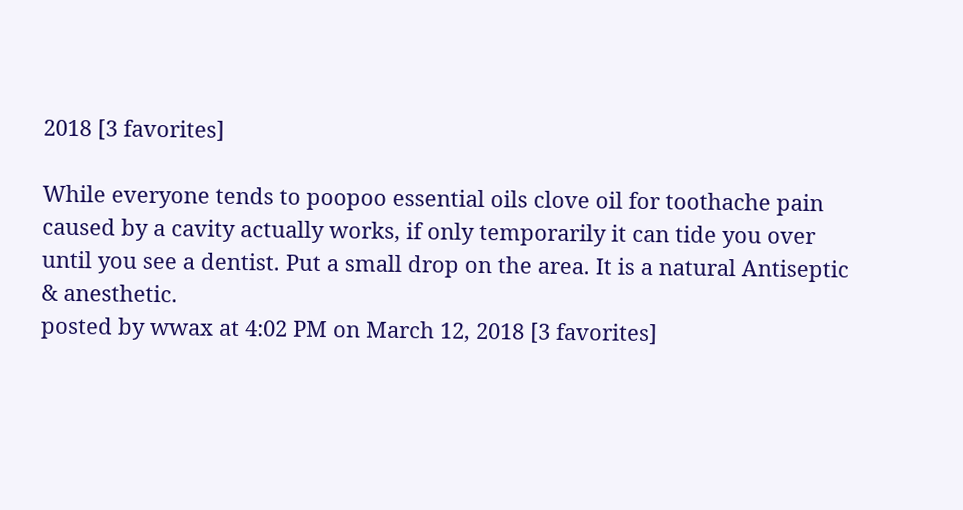2018 [3 favorites]

While everyone tends to poopoo essential oils clove oil for toothache pain caused by a cavity actually works, if only temporarily it can tide you over until you see a dentist. Put a small drop on the area. It is a natural Antiseptic & anesthetic.
posted by wwax at 4:02 PM on March 12, 2018 [3 favorites]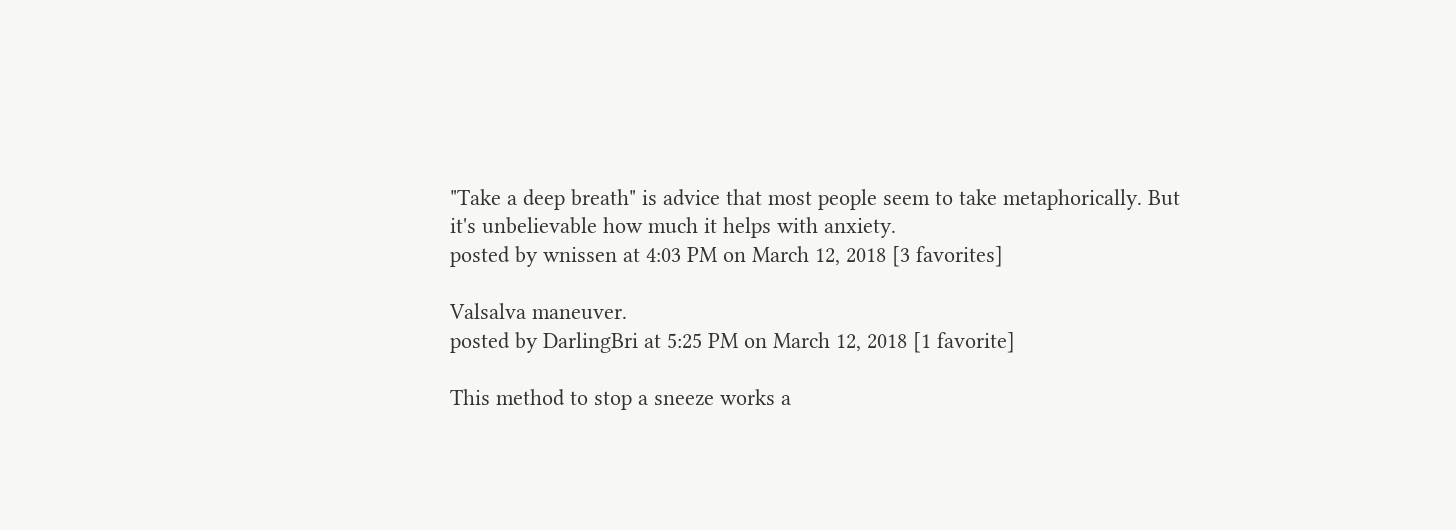"Take a deep breath" is advice that most people seem to take metaphorically. But it's unbelievable how much it helps with anxiety.
posted by wnissen at 4:03 PM on March 12, 2018 [3 favorites]

Valsalva maneuver.
posted by DarlingBri at 5:25 PM on March 12, 2018 [1 favorite]

This method to stop a sneeze works a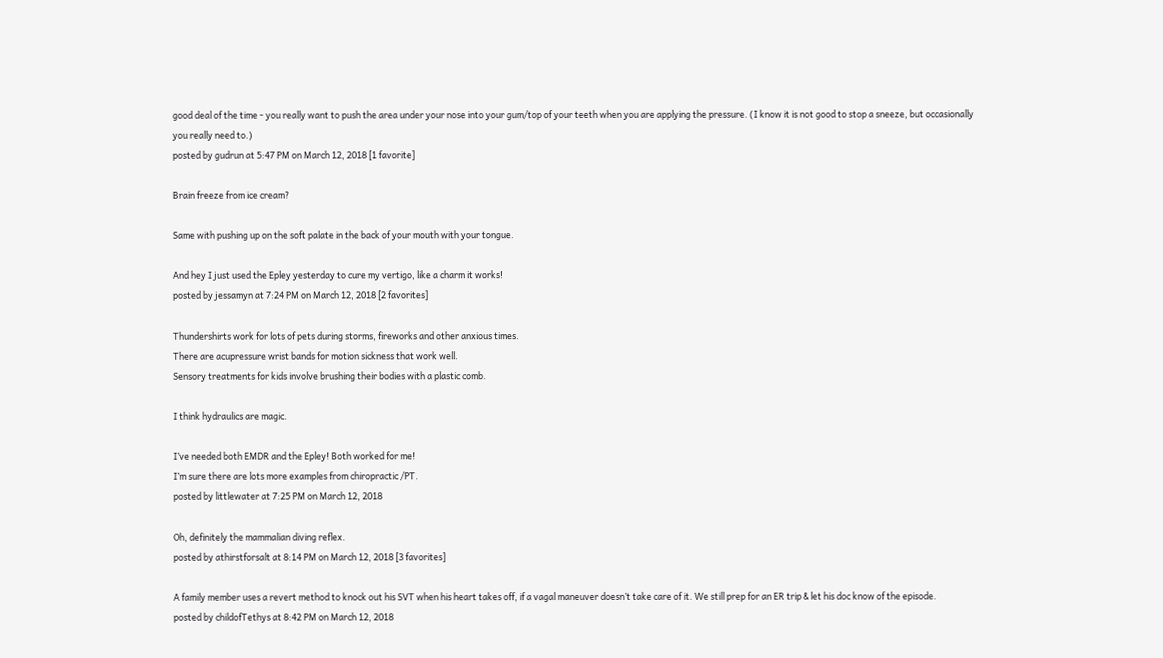good deal of the time - you really want to push the area under your nose into your gum/top of your teeth when you are applying the pressure. (I know it is not good to stop a sneeze, but occasionally you really need to.)
posted by gudrun at 5:47 PM on March 12, 2018 [1 favorite]

Brain freeze from ice cream?

Same with pushing up on the soft palate in the back of your mouth with your tongue.

And hey I just used the Epley yesterday to cure my vertigo, like a charm it works!
posted by jessamyn at 7:24 PM on March 12, 2018 [2 favorites]

Thundershirts work for lots of pets during storms, fireworks and other anxious times.
There are acupressure wrist bands for motion sickness that work well.
Sensory treatments for kids involve brushing their bodies with a plastic comb.

I think hydraulics are magic.

I’ve needed both EMDR and the Epley! Both worked for me!
I’m sure there are lots more examples from chiropractic /PT.
posted by littlewater at 7:25 PM on March 12, 2018

Oh, definitely the mammalian diving reflex.
posted by athirstforsalt at 8:14 PM on March 12, 2018 [3 favorites]

A family member uses a revert method to knock out his SVT when his heart takes off, if a vagal maneuver doesn’t take care of it. We still prep for an ER trip & let his doc know of the episode.
posted by childofTethys at 8:42 PM on March 12, 2018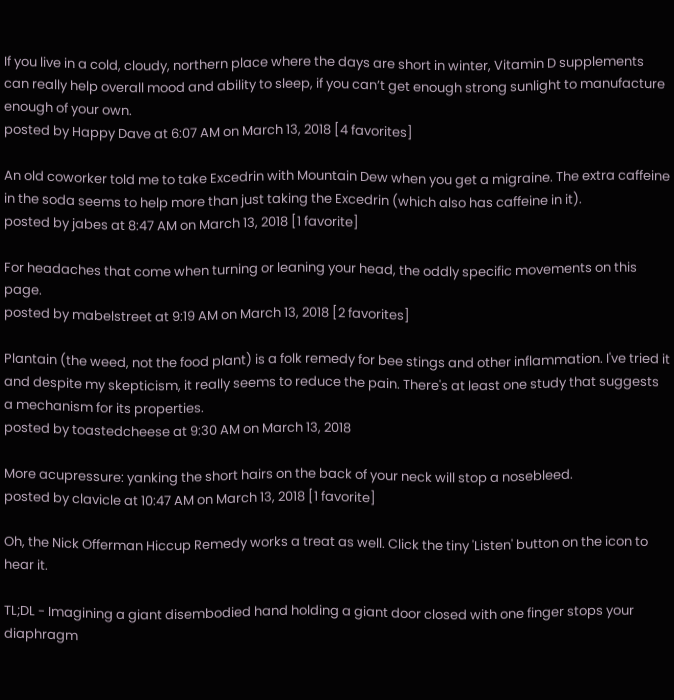If you live in a cold, cloudy, northern place where the days are short in winter, Vitamin D supplements can really help overall mood and ability to sleep, if you can’t get enough strong sunlight to manufacture enough of your own.
posted by Happy Dave at 6:07 AM on March 13, 2018 [4 favorites]

An old coworker told me to take Excedrin with Mountain Dew when you get a migraine. The extra caffeine in the soda seems to help more than just taking the Excedrin (which also has caffeine in it).
posted by jabes at 8:47 AM on March 13, 2018 [1 favorite]

For headaches that come when turning or leaning your head, the oddly specific movements on this page.
posted by mabelstreet at 9:19 AM on March 13, 2018 [2 favorites]

Plantain (the weed, not the food plant) is a folk remedy for bee stings and other inflammation. I've tried it and despite my skepticism, it really seems to reduce the pain. There's at least one study that suggests a mechanism for its properties.
posted by toastedcheese at 9:30 AM on March 13, 2018

More acupressure: yanking the short hairs on the back of your neck will stop a nosebleed.
posted by clavicle at 10:47 AM on March 13, 2018 [1 favorite]

Oh, the Nick Offerman Hiccup Remedy works a treat as well. Click the tiny 'Listen' button on the icon to hear it.

TL;DL - Imagining a giant disembodied hand holding a giant door closed with one finger stops your diaphragm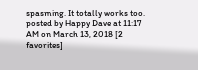spasming. It totally works too.
posted by Happy Dave at 11:17 AM on March 13, 2018 [2 favorites]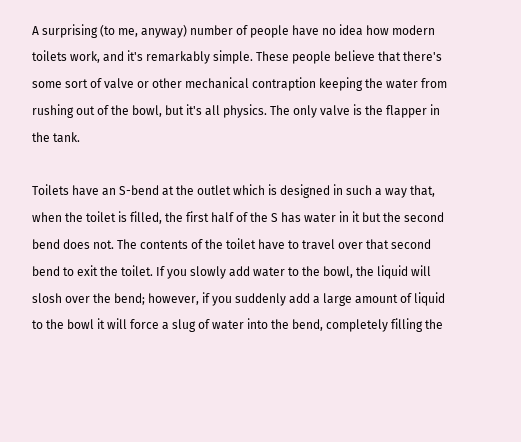A surprising (to me, anyway) number of people have no idea how modern toilets work, and it's remarkably simple. These people believe that there's some sort of valve or other mechanical contraption keeping the water from rushing out of the bowl, but it's all physics. The only valve is the flapper in the tank.

Toilets have an S-bend at the outlet which is designed in such a way that, when the toilet is filled, the first half of the S has water in it but the second bend does not. The contents of the toilet have to travel over that second bend to exit the toilet. If you slowly add water to the bowl, the liquid will slosh over the bend; however, if you suddenly add a large amount of liquid to the bowl it will force a slug of water into the bend, completely filling the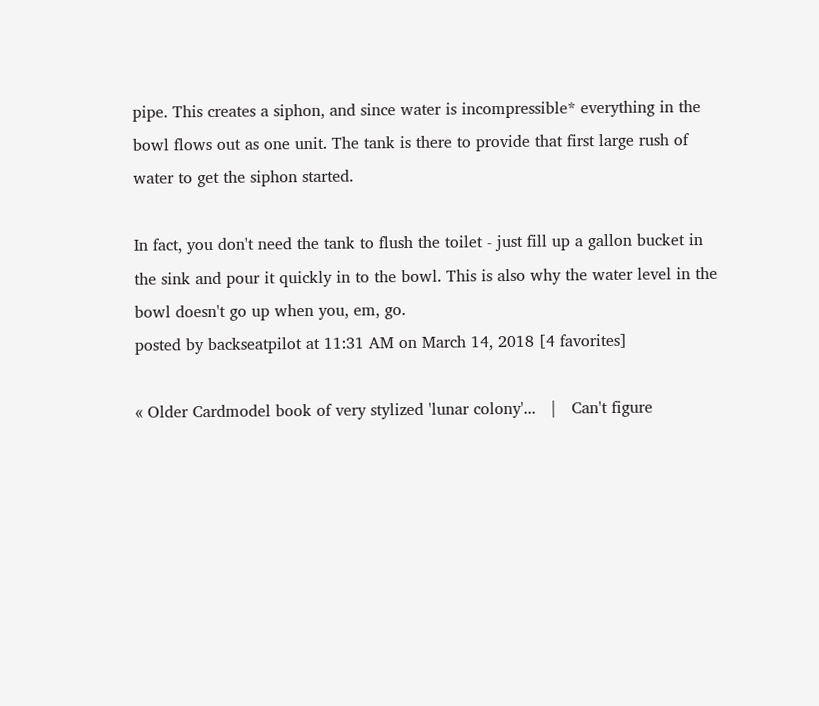pipe. This creates a siphon, and since water is incompressible* everything in the bowl flows out as one unit. The tank is there to provide that first large rush of water to get the siphon started.

In fact, you don't need the tank to flush the toilet - just fill up a gallon bucket in the sink and pour it quickly in to the bowl. This is also why the water level in the bowl doesn't go up when you, em, go.
posted by backseatpilot at 11:31 AM on March 14, 2018 [4 favorites]

« Older Cardmodel book of very stylized 'lunar colony'...   |   Can't figure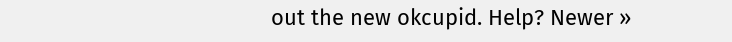out the new okcupid. Help? Newer »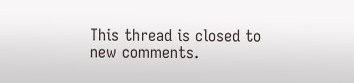This thread is closed to new comments.